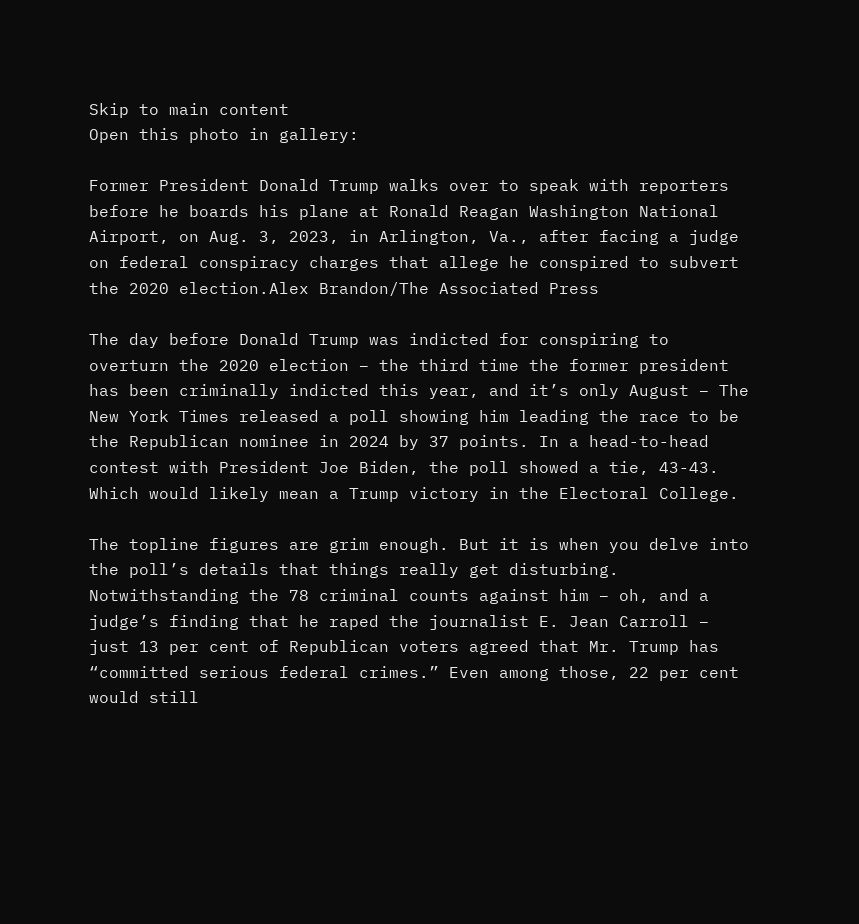Skip to main content
Open this photo in gallery:

Former President Donald Trump walks over to speak with reporters before he boards his plane at Ronald Reagan Washington National Airport, on Aug. 3, 2023, in Arlington, Va., after facing a judge on federal conspiracy charges that allege he conspired to subvert the 2020 election.Alex Brandon/The Associated Press

The day before Donald Trump was indicted for conspiring to overturn the 2020 election – the third time the former president has been criminally indicted this year, and it’s only August – The New York Times released a poll showing him leading the race to be the Republican nominee in 2024 by 37 points. In a head-to-head contest with President Joe Biden, the poll showed a tie, 43-43. Which would likely mean a Trump victory in the Electoral College.

The topline figures are grim enough. But it is when you delve into the poll’s details that things really get disturbing. Notwithstanding the 78 criminal counts against him – oh, and a judge’s finding that he raped the journalist E. Jean Carroll – just 13 per cent of Republican voters agreed that Mr. Trump has “committed serious federal crimes.” Even among those, 22 per cent would still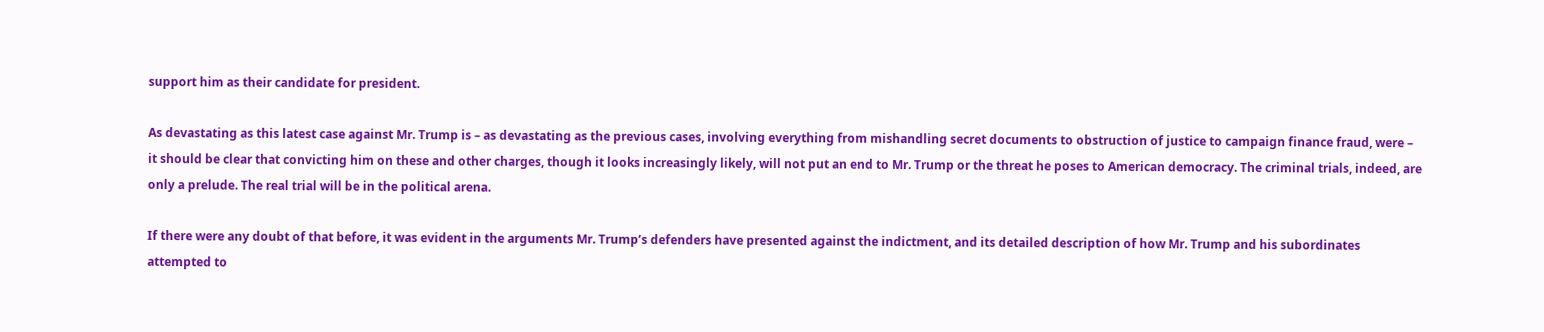support him as their candidate for president.

As devastating as this latest case against Mr. Trump is – as devastating as the previous cases, involving everything from mishandling secret documents to obstruction of justice to campaign finance fraud, were – it should be clear that convicting him on these and other charges, though it looks increasingly likely, will not put an end to Mr. Trump or the threat he poses to American democracy. The criminal trials, indeed, are only a prelude. The real trial will be in the political arena.

If there were any doubt of that before, it was evident in the arguments Mr. Trump’s defenders have presented against the indictment, and its detailed description of how Mr. Trump and his subordinates attempted to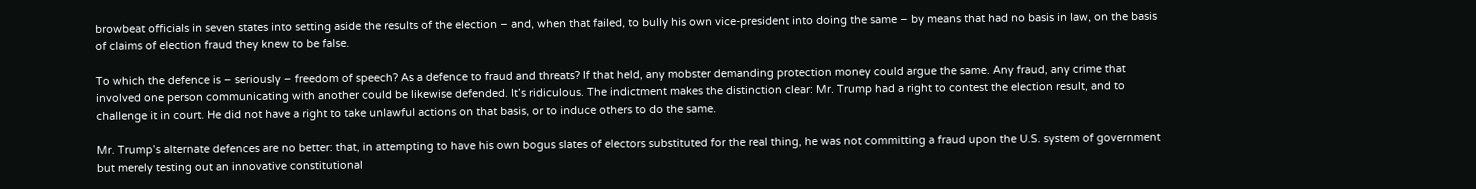browbeat officials in seven states into setting aside the results of the election – and, when that failed, to bully his own vice-president into doing the same – by means that had no basis in law, on the basis of claims of election fraud they knew to be false.

To which the defence is – seriously – freedom of speech? As a defence to fraud and threats? If that held, any mobster demanding protection money could argue the same. Any fraud, any crime that involved one person communicating with another could be likewise defended. It’s ridiculous. The indictment makes the distinction clear: Mr. Trump had a right to contest the election result, and to challenge it in court. He did not have a right to take unlawful actions on that basis, or to induce others to do the same.

Mr. Trump’s alternate defences are no better: that, in attempting to have his own bogus slates of electors substituted for the real thing, he was not committing a fraud upon the U.S. system of government but merely testing out an innovative constitutional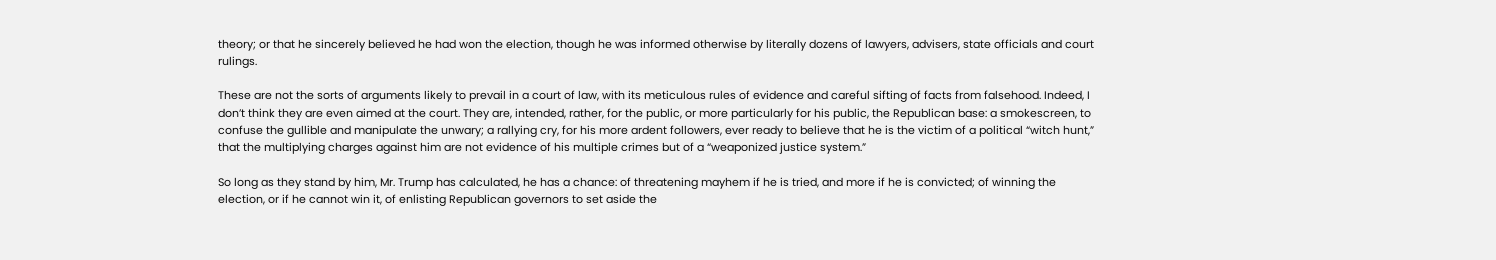theory; or that he sincerely believed he had won the election, though he was informed otherwise by literally dozens of lawyers, advisers, state officials and court rulings.

These are not the sorts of arguments likely to prevail in a court of law, with its meticulous rules of evidence and careful sifting of facts from falsehood. Indeed, I don’t think they are even aimed at the court. They are, intended, rather, for the public, or more particularly for his public, the Republican base: a smokescreen, to confuse the gullible and manipulate the unwary; a rallying cry, for his more ardent followers, ever ready to believe that he is the victim of a political “witch hunt,” that the multiplying charges against him are not evidence of his multiple crimes but of a “weaponized justice system.”

So long as they stand by him, Mr. Trump has calculated, he has a chance: of threatening mayhem if he is tried, and more if he is convicted; of winning the election, or if he cannot win it, of enlisting Republican governors to set aside the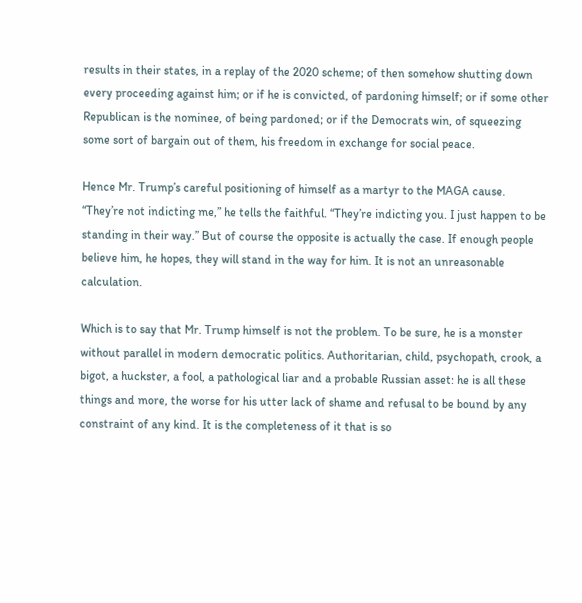results in their states, in a replay of the 2020 scheme; of then somehow shutting down every proceeding against him; or if he is convicted, of pardoning himself; or if some other Republican is the nominee, of being pardoned; or if the Democrats win, of squeezing some sort of bargain out of them, his freedom in exchange for social peace.

Hence Mr. Trump’s careful positioning of himself as a martyr to the MAGA cause. “They’re not indicting me,” he tells the faithful. “They’re indicting you. I just happen to be standing in their way.” But of course the opposite is actually the case. If enough people believe him, he hopes, they will stand in the way for him. It is not an unreasonable calculation.

Which is to say that Mr. Trump himself is not the problem. To be sure, he is a monster without parallel in modern democratic politics. Authoritarian, child, psychopath, crook, a bigot, a huckster, a fool, a pathological liar and a probable Russian asset: he is all these things and more, the worse for his utter lack of shame and refusal to be bound by any constraint of any kind. It is the completeness of it that is so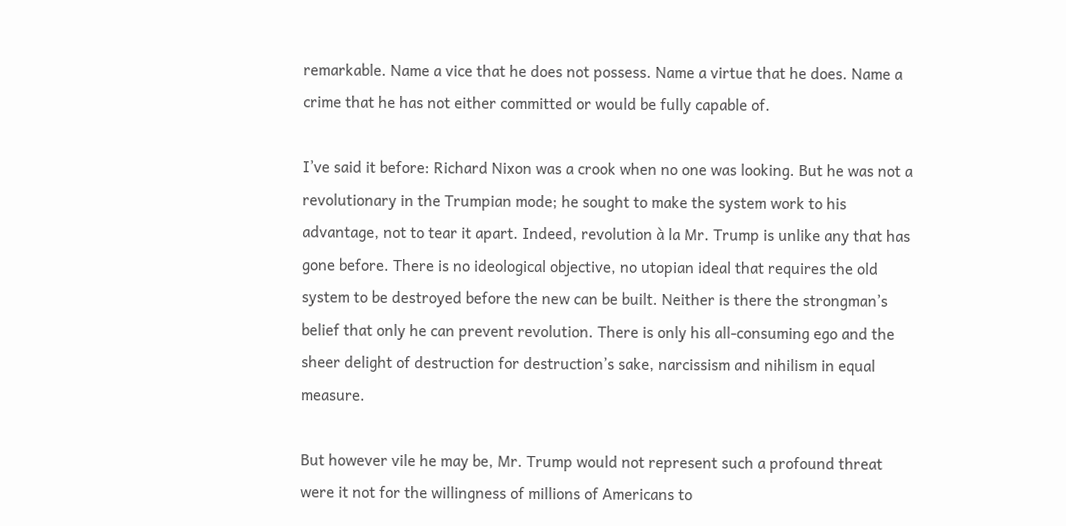remarkable. Name a vice that he does not possess. Name a virtue that he does. Name a crime that he has not either committed or would be fully capable of.

I’ve said it before: Richard Nixon was a crook when no one was looking. But he was not a revolutionary in the Trumpian mode; he sought to make the system work to his advantage, not to tear it apart. Indeed, revolution à la Mr. Trump is unlike any that has gone before. There is no ideological objective, no utopian ideal that requires the old system to be destroyed before the new can be built. Neither is there the strongman’s belief that only he can prevent revolution. There is only his all-consuming ego and the sheer delight of destruction for destruction’s sake, narcissism and nihilism in equal measure.

But however vile he may be, Mr. Trump would not represent such a profound threat were it not for the willingness of millions of Americans to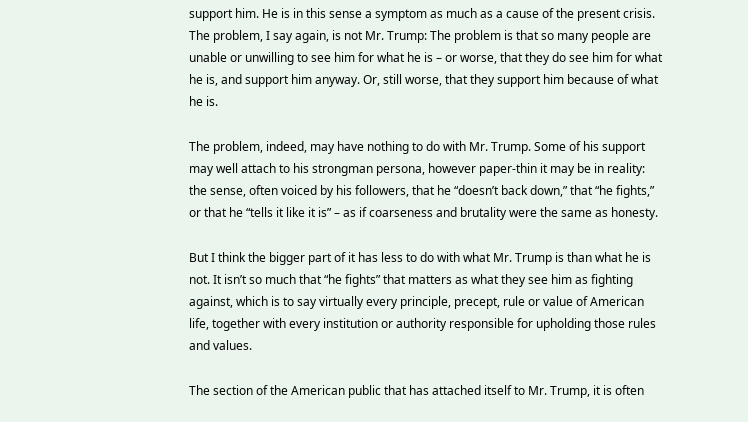support him. He is in this sense a symptom as much as a cause of the present crisis. The problem, I say again, is not Mr. Trump: The problem is that so many people are unable or unwilling to see him for what he is – or worse, that they do see him for what he is, and support him anyway. Or, still worse, that they support him because of what he is.

The problem, indeed, may have nothing to do with Mr. Trump. Some of his support may well attach to his strongman persona, however paper-thin it may be in reality: the sense, often voiced by his followers, that he “doesn’t back down,” that “he fights,” or that he “tells it like it is” – as if coarseness and brutality were the same as honesty.

But I think the bigger part of it has less to do with what Mr. Trump is than what he is not. It isn’t so much that “he fights” that matters as what they see him as fighting against, which is to say virtually every principle, precept, rule or value of American life, together with every institution or authority responsible for upholding those rules and values.

The section of the American public that has attached itself to Mr. Trump, it is often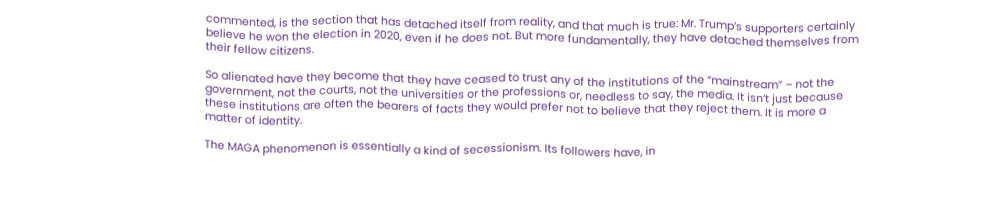commented, is the section that has detached itself from reality, and that much is true: Mr. Trump’s supporters certainly believe he won the election in 2020, even if he does not. But more fundamentally, they have detached themselves from their fellow citizens.

So alienated have they become that they have ceased to trust any of the institutions of the “mainstream” – not the government, not the courts, not the universities or the professions or, needless to say, the media. It isn’t just because these institutions are often the bearers of facts they would prefer not to believe that they reject them. It is more a matter of identity.

The MAGA phenomenon is essentially a kind of secessionism. Its followers have, in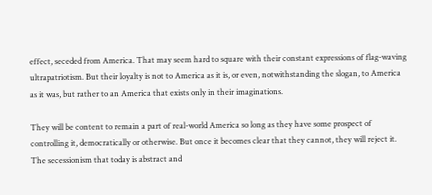effect, seceded from America. That may seem hard to square with their constant expressions of flag-waving ultrapatriotism. But their loyalty is not to America as it is, or even, notwithstanding the slogan, to America as it was, but rather to an America that exists only in their imaginations.

They will be content to remain a part of real-world America so long as they have some prospect of controlling it, democratically or otherwise. But once it becomes clear that they cannot, they will reject it. The secessionism that today is abstract and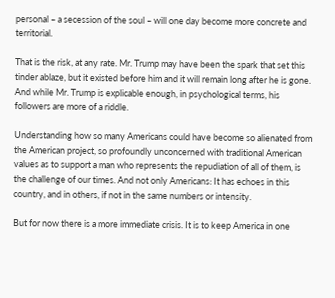personal – a secession of the soul – will one day become more concrete and territorial.

That is the risk, at any rate. Mr. Trump may have been the spark that set this tinder ablaze, but it existed before him and it will remain long after he is gone. And while Mr. Trump is explicable enough, in psychological terms, his followers are more of a riddle.

Understanding how so many Americans could have become so alienated from the American project, so profoundly unconcerned with traditional American values as to support a man who represents the repudiation of all of them, is the challenge of our times. And not only Americans: It has echoes in this country, and in others, if not in the same numbers or intensity.

But for now there is a more immediate crisis. It is to keep America in one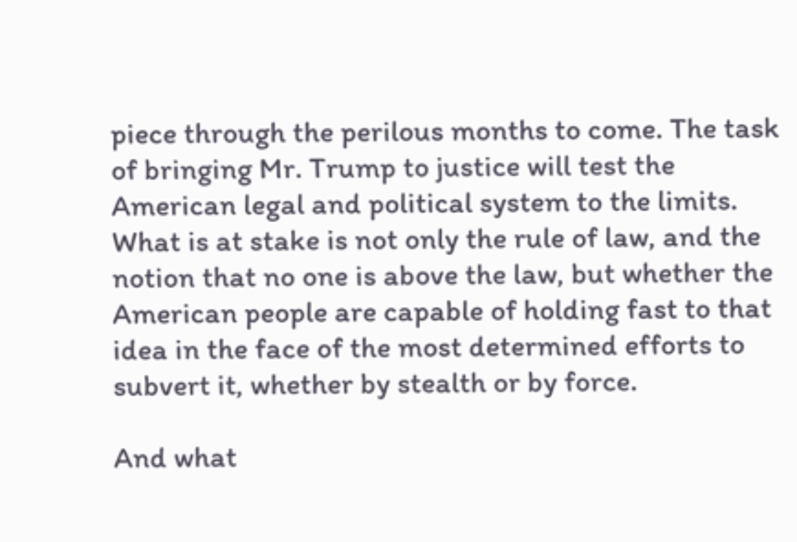piece through the perilous months to come. The task of bringing Mr. Trump to justice will test the American legal and political system to the limits. What is at stake is not only the rule of law, and the notion that no one is above the law, but whether the American people are capable of holding fast to that idea in the face of the most determined efforts to subvert it, whether by stealth or by force.

And what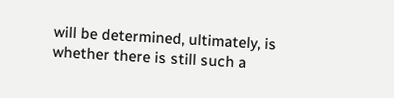will be determined, ultimately, is whether there is still such a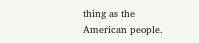thing as the American people.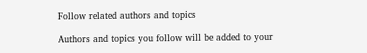Follow related authors and topics

Authors and topics you follow will be added to your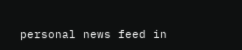personal news feed in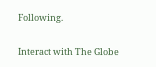Following.

Interact with The Globe